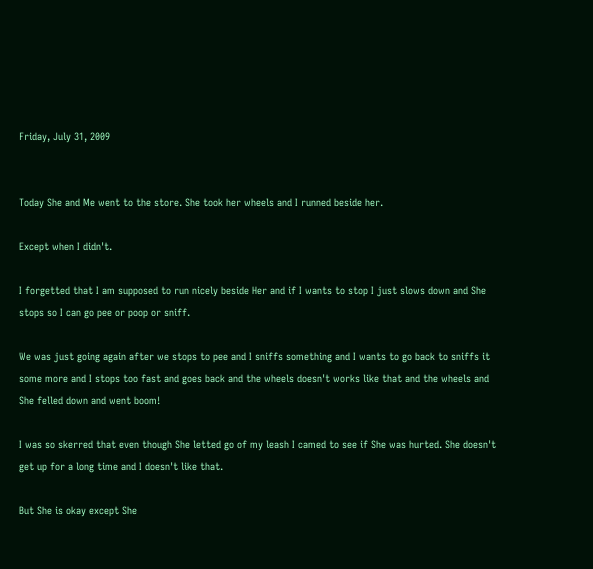Friday, July 31, 2009


Today She and Me went to the store. She took her wheels and I runned beside her.

Except when I didn't.

I forgetted that I am supposed to run nicely beside Her and if I wants to stop I just slows down and She stops so I can go pee or poop or sniff.

We was just going again after we stops to pee and I sniffs something and I wants to go back to sniffs it some more and I stops too fast and goes back and the wheels doesn't works like that and the wheels and She felled down and went boom!

I was so skerred that even though She letted go of my leash I camed to see if She was hurted. She doesn't get up for a long time and I doesn't like that.

But She is okay except She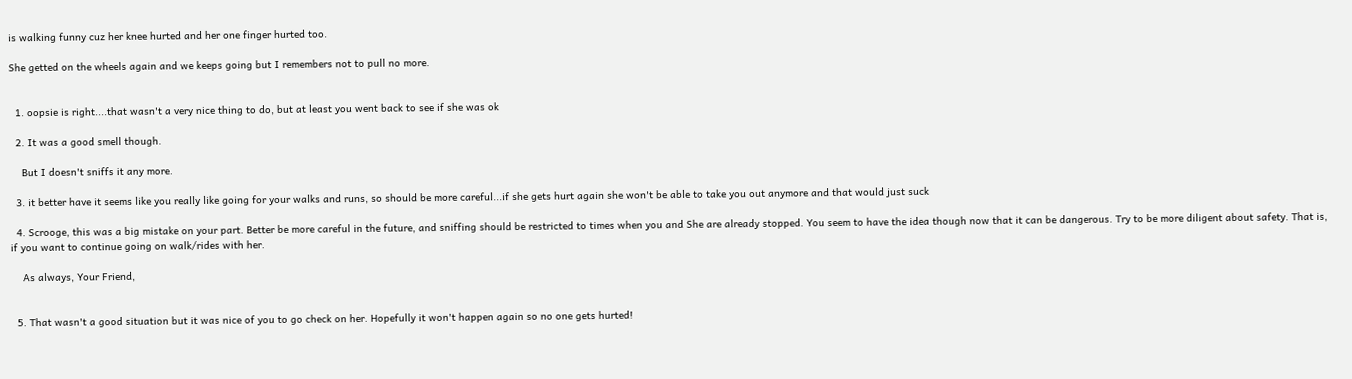is walking funny cuz her knee hurted and her one finger hurted too.

She getted on the wheels again and we keeps going but I remembers not to pull no more.


  1. oopsie is right....that wasn't a very nice thing to do, but at least you went back to see if she was ok

  2. It was a good smell though.

    But I doesn't sniffs it any more.

  3. it better have it seems like you really like going for your walks and runs, so should be more careful...if she gets hurt again she won't be able to take you out anymore and that would just suck

  4. Scrooge, this was a big mistake on your part. Better be more careful in the future, and sniffing should be restricted to times when you and She are already stopped. You seem to have the idea though now that it can be dangerous. Try to be more diligent about safety. That is, if you want to continue going on walk/rides with her.

    As always, Your Friend,


  5. That wasn't a good situation but it was nice of you to go check on her. Hopefully it won't happen again so no one gets hurted!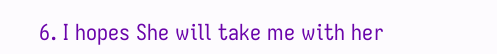6. I hopes She will take me with her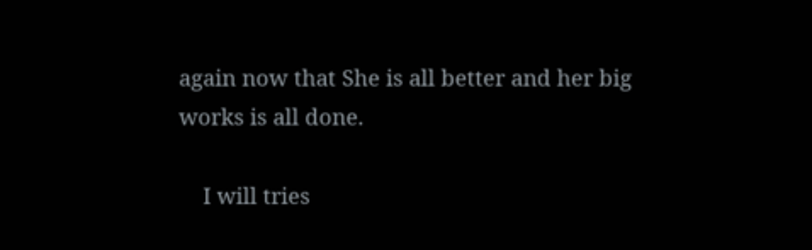again now that She is all better and her big works is all done.

    I will tries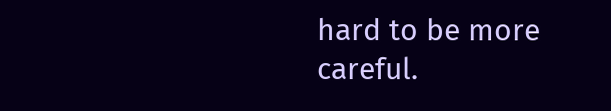hard to be more careful.